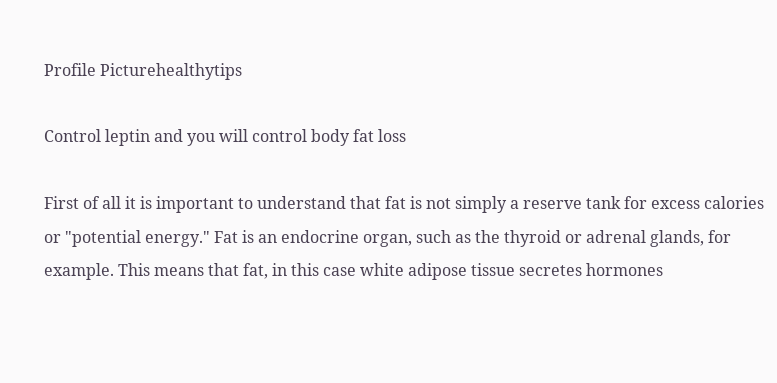Profile Picturehealthytips

Control leptin and you will control body fat loss

First of all it is important to understand that fat is not simply a reserve tank for excess calories or "potential energy." Fat is an endocrine organ, such as the thyroid or adrenal glands, for example. This means that fat, in this case white adipose tissue secretes hormones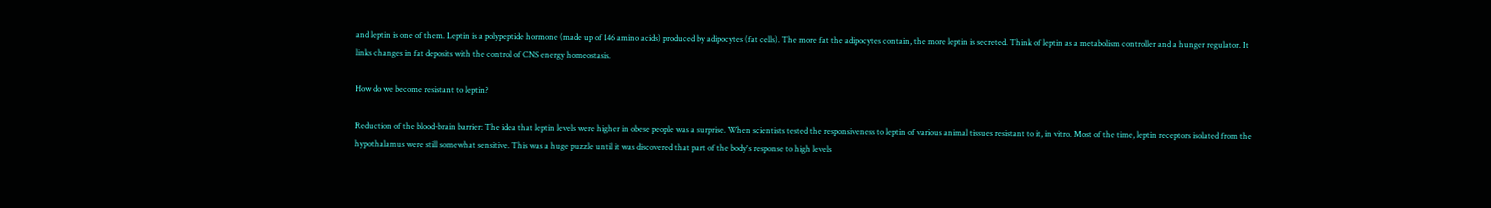and leptin is one of them. Leptin is a polypeptide hormone (made up of 146 amino acids) produced by adipocytes (fat cells). The more fat the adipocytes contain, the more leptin is secreted. Think of leptin as a metabolism controller and a hunger regulator. It links changes in fat deposits with the control of CNS energy homeostasis.

How do we become resistant to leptin?

Reduction of the blood-brain barrier: The idea that leptin levels were higher in obese people was a surprise. When scientists tested the responsiveness to leptin of various animal tissues resistant to it, in vitro. Most of the time, leptin receptors isolated from the hypothalamus were still somewhat sensitive. This was a huge puzzle until it was discovered that part of the body's response to high levels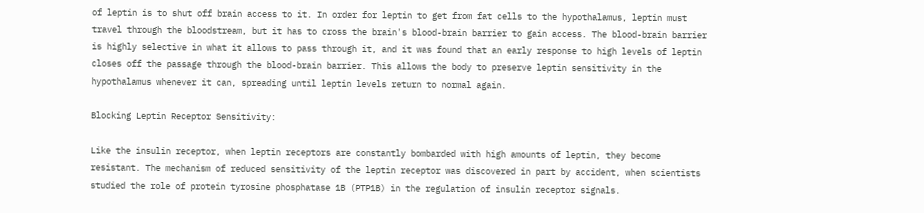of leptin is to shut off brain access to it. In order for leptin to get from fat cells to the hypothalamus, leptin must travel through the bloodstream, but it has to cross the brain's blood-brain barrier to gain access. The blood-brain barrier is highly selective in what it allows to pass through it, and it was found that an early response to high levels of leptin closes off the passage through the blood-brain barrier. This allows the body to preserve leptin sensitivity in the hypothalamus whenever it can, spreading until leptin levels return to normal again.

Blocking Leptin Receptor Sensitivity:

Like the insulin receptor, when leptin receptors are constantly bombarded with high amounts of leptin, they become resistant. The mechanism of reduced sensitivity of the leptin receptor was discovered in part by accident, when scientists studied the role of protein tyrosine phosphatase 1B (PTP1B) in the regulation of insulin receptor signals.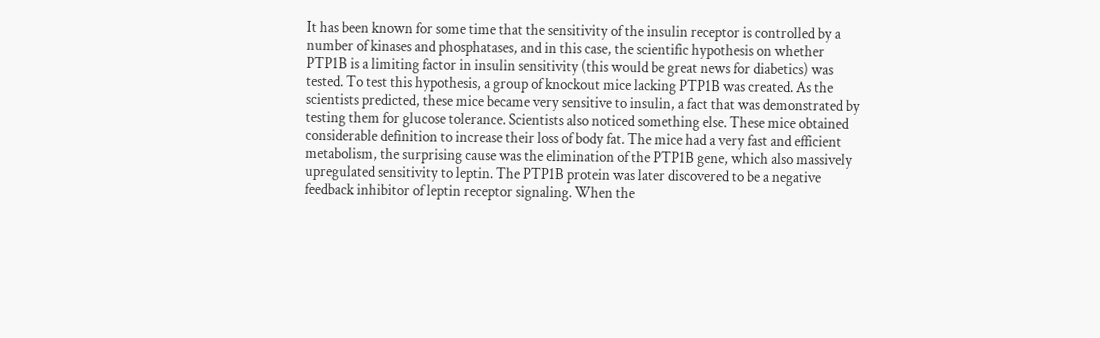It has been known for some time that the sensitivity of the insulin receptor is controlled by a number of kinases and phosphatases, and in this case, the scientific hypothesis on whether PTP1B is a limiting factor in insulin sensitivity (this would be great news for diabetics) was tested. To test this hypothesis, a group of knockout mice lacking PTP1B was created. As the scientists predicted, these mice became very sensitive to insulin, a fact that was demonstrated by testing them for glucose tolerance. Scientists also noticed something else. These mice obtained considerable definition to increase their loss of body fat. The mice had a very fast and efficient metabolism, the surprising cause was the elimination of the PTP1B gene, which also massively upregulated sensitivity to leptin. The PTP1B protein was later discovered to be a negative feedback inhibitor of leptin receptor signaling. When the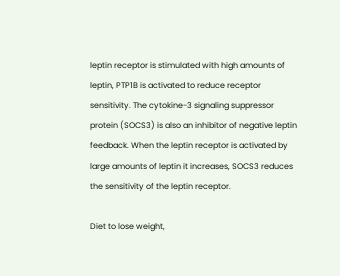leptin receptor is stimulated with high amounts of leptin, PTP1B is activated to reduce receptor sensitivity. The cytokine-3 signaling suppressor protein (SOCS3) is also an inhibitor of negative leptin feedback. When the leptin receptor is activated by large amounts of leptin it increases, SOCS3 reduces the sensitivity of the leptin receptor.

Diet to lose weight,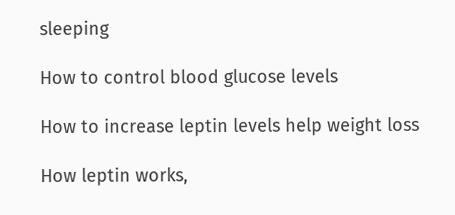sleeping

How to control blood glucose levels

How to increase leptin levels help weight loss

How leptin works,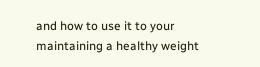and how to use it to your maintaining a healthy weight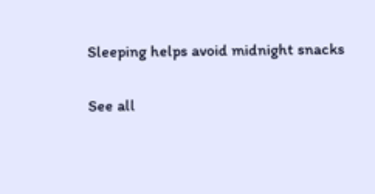Sleeping helps avoid midnight snacks

See all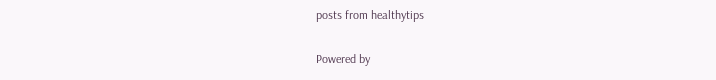posts from healthytips

Powered by